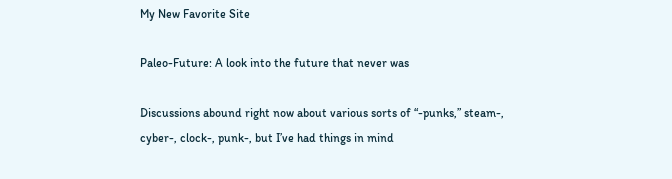My New Favorite Site

Paleo-Future: A look into the future that never was

Discussions abound right now about various sorts of “-punks,” steam-, cyber-, clock-, punk-, but I’ve had things in mind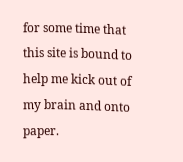for some time that this site is bound to help me kick out of my brain and onto paper.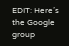EDIT: Here’s the Google group